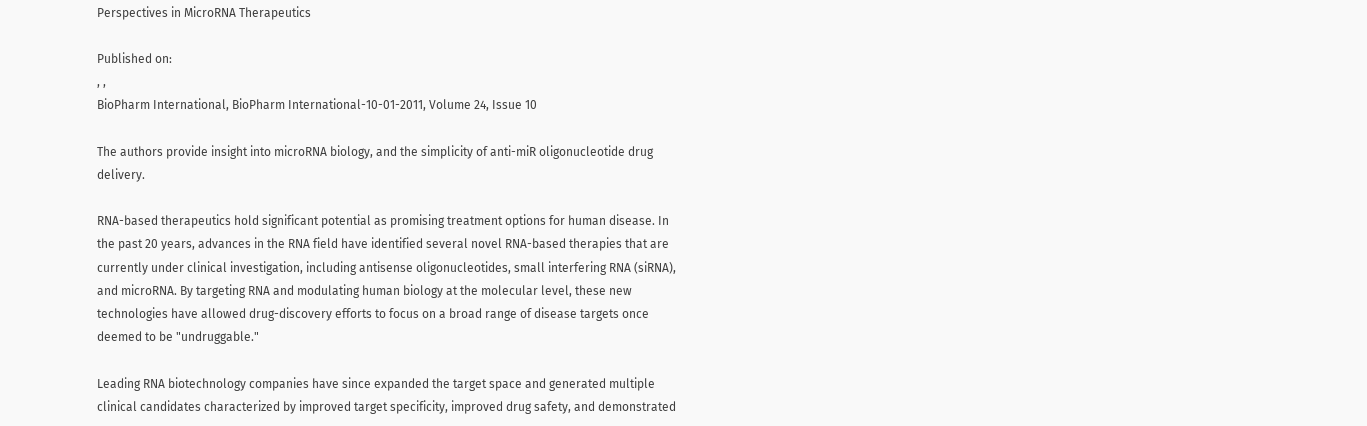Perspectives in MicroRNA Therapeutics

Published on:
, ,
BioPharm International, BioPharm International-10-01-2011, Volume 24, Issue 10

The authors provide insight into microRNA biology, and the simplicity of anti-miR oligonucleotide drug delivery.

RNA-based therapeutics hold significant potential as promising treatment options for human disease. In the past 20 years, advances in the RNA field have identified several novel RNA-based therapies that are currently under clinical investigation, including antisense oligonucleotides, small interfering RNA (siRNA), and microRNA. By targeting RNA and modulating human biology at the molecular level, these new technologies have allowed drug-discovery efforts to focus on a broad range of disease targets once deemed to be "undruggable."

Leading RNA biotechnology companies have since expanded the target space and generated multiple clinical candidates characterized by improved target specificity, improved drug safety, and demonstrated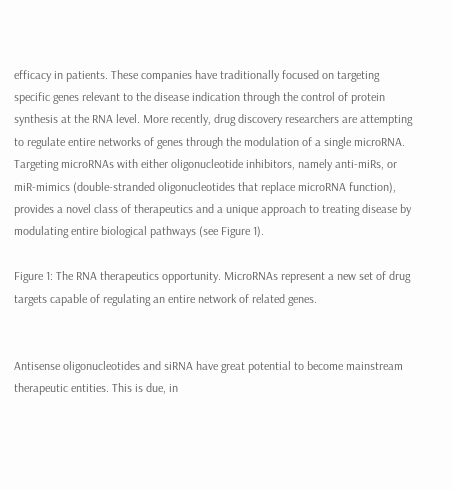efficacy in patients. These companies have traditionally focused on targeting specific genes relevant to the disease indication through the control of protein synthesis at the RNA level. More recently, drug discovery researchers are attempting to regulate entire networks of genes through the modulation of a single microRNA. Targeting microRNAs with either oligonucleotide inhibitors, namely anti-miRs, or miR-mimics (double-stranded oligonucleotides that replace microRNA function), provides a novel class of therapeutics and a unique approach to treating disease by modulating entire biological pathways (see Figure 1).

Figure 1: The RNA therapeutics opportunity. MicroRNAs represent a new set of drug targets capable of regulating an entire network of related genes.


Antisense oligonucleotides and siRNA have great potential to become mainstream therapeutic entities. This is due, in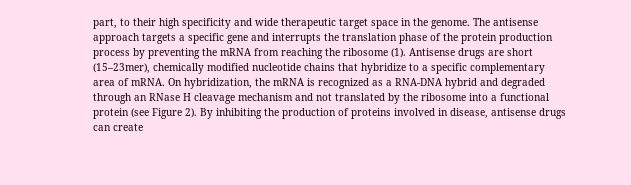part, to their high specificity and wide therapeutic target space in the genome. The antisense approach targets a specific gene and interrupts the translation phase of the protein production process by preventing the mRNA from reaching the ribosome (1). Antisense drugs are short (15–23mer), chemically modified nucleotide chains that hybridize to a specific complementary area of mRNA. On hybridization, the mRNA is recognized as a RNA-DNA hybrid and degraded through an RNase H cleavage mechanism and not translated by the ribosome into a functional protein (see Figure 2). By inhibiting the production of proteins involved in disease, antisense drugs can create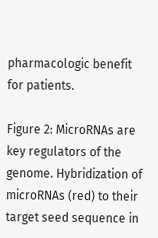pharmacologic benefit for patients.

Figure 2: MicroRNAs are key regulators of the genome. Hybridization of microRNAs (red) to their target seed sequence in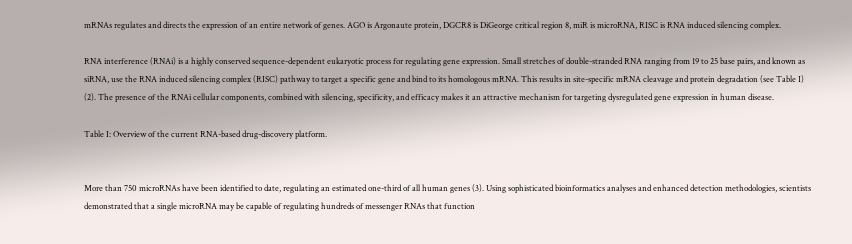mRNAs regulates and directs the expression of an entire network of genes. AGO is Argonaute protein, DGCR8 is DiGeorge critical region 8, miR is microRNA, RISC is RNA induced silencing complex.

RNA interference (RNAi) is a highly conserved sequence-dependent eukaryotic process for regulating gene expression. Small stretches of double-stranded RNA ranging from 19 to 25 base pairs, and known as siRNA, use the RNA induced silencing complex (RISC) pathway to target a specific gene and bind to its homologous mRNA. This results in site-specific mRNA cleavage and protein degradation (see Table I) (2). The presence of the RNAi cellular components, combined with silencing, specificity, and efficacy makes it an attractive mechanism for targeting dysregulated gene expression in human disease.

Table I: Overview of the current RNA-based drug-discovery platform.


More than 750 microRNAs have been identified to date, regulating an estimated one-third of all human genes (3). Using sophisticated bioinformatics analyses and enhanced detection methodologies, scientists demonstrated that a single microRNA may be capable of regulating hundreds of messenger RNAs that function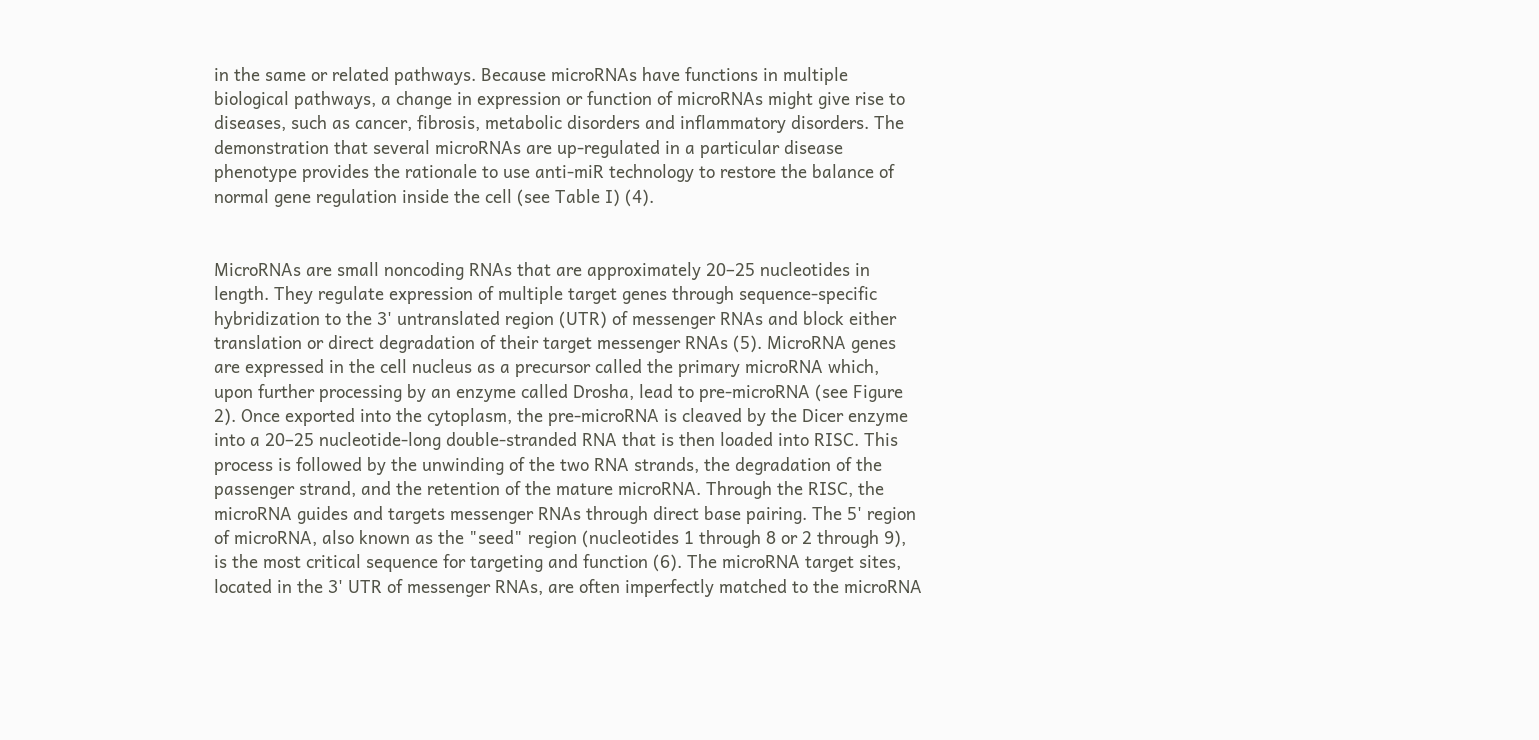in the same or related pathways. Because microRNAs have functions in multiple biological pathways, a change in expression or function of microRNAs might give rise to diseases, such as cancer, fibrosis, metabolic disorders and inflammatory disorders. The demonstration that several microRNAs are up-regulated in a particular disease phenotype provides the rationale to use anti-miR technology to restore the balance of normal gene regulation inside the cell (see Table I) (4).


MicroRNAs are small noncoding RNAs that are approximately 20–25 nucleotides in length. They regulate expression of multiple target genes through sequence-specific hybridization to the 3' untranslated region (UTR) of messenger RNAs and block either translation or direct degradation of their target messenger RNAs (5). MicroRNA genes are expressed in the cell nucleus as a precursor called the primary microRNA which, upon further processing by an enzyme called Drosha, lead to pre-microRNA (see Figure 2). Once exported into the cytoplasm, the pre-microRNA is cleaved by the Dicer enzyme into a 20–25 nucleotide-long double-stranded RNA that is then loaded into RISC. This process is followed by the unwinding of the two RNA strands, the degradation of the passenger strand, and the retention of the mature microRNA. Through the RISC, the microRNA guides and targets messenger RNAs through direct base pairing. The 5' region of microRNA, also known as the "seed" region (nucleotides 1 through 8 or 2 through 9), is the most critical sequence for targeting and function (6). The microRNA target sites, located in the 3' UTR of messenger RNAs, are often imperfectly matched to the microRNA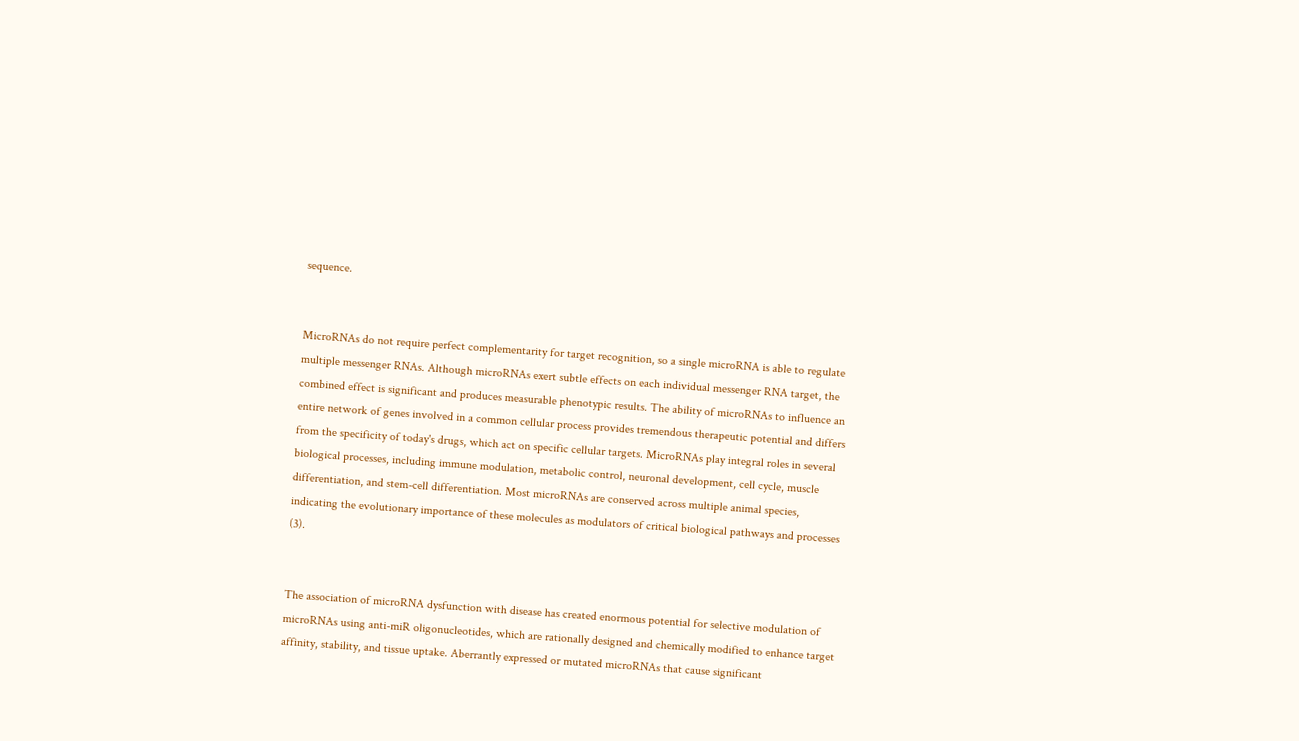sequence.


MicroRNAs do not require perfect complementarity for target recognition, so a single microRNA is able to regulate multiple messenger RNAs. Although microRNAs exert subtle effects on each individual messenger RNA target, the combined effect is significant and produces measurable phenotypic results. The ability of microRNAs to influence an entire network of genes involved in a common cellular process provides tremendous therapeutic potential and differs from the specificity of today's drugs, which act on specific cellular targets. MicroRNAs play integral roles in several biological processes, including immune modulation, metabolic control, neuronal development, cell cycle, muscle differentiation, and stem-cell differentiation. Most microRNAs are conserved across multiple animal species, indicating the evolutionary importance of these molecules as modulators of critical biological pathways and processes (3).


The association of microRNA dysfunction with disease has created enormous potential for selective modulation of microRNAs using anti-miR oligonucleotides, which are rationally designed and chemically modified to enhance target affinity, stability, and tissue uptake. Aberrantly expressed or mutated microRNAs that cause significant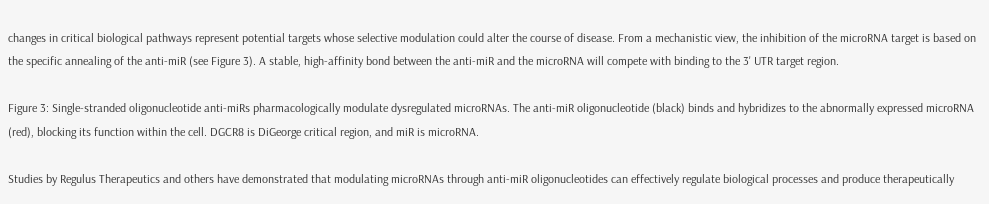changes in critical biological pathways represent potential targets whose selective modulation could alter the course of disease. From a mechanistic view, the inhibition of the microRNA target is based on the specific annealing of the anti-miR (see Figure 3). A stable, high-affinity bond between the anti-miR and the microRNA will compete with binding to the 3' UTR target region.

Figure 3: Single-stranded oligonucleotide anti-miRs pharmacologically modulate dysregulated microRNAs. The anti-miR oligonucleotide (black) binds and hybridizes to the abnormally expressed microRNA (red), blocking its function within the cell. DGCR8 is DiGeorge critical region, and miR is microRNA.

Studies by Regulus Therapeutics and others have demonstrated that modulating microRNAs through anti-miR oligonucleotides can effectively regulate biological processes and produce therapeutically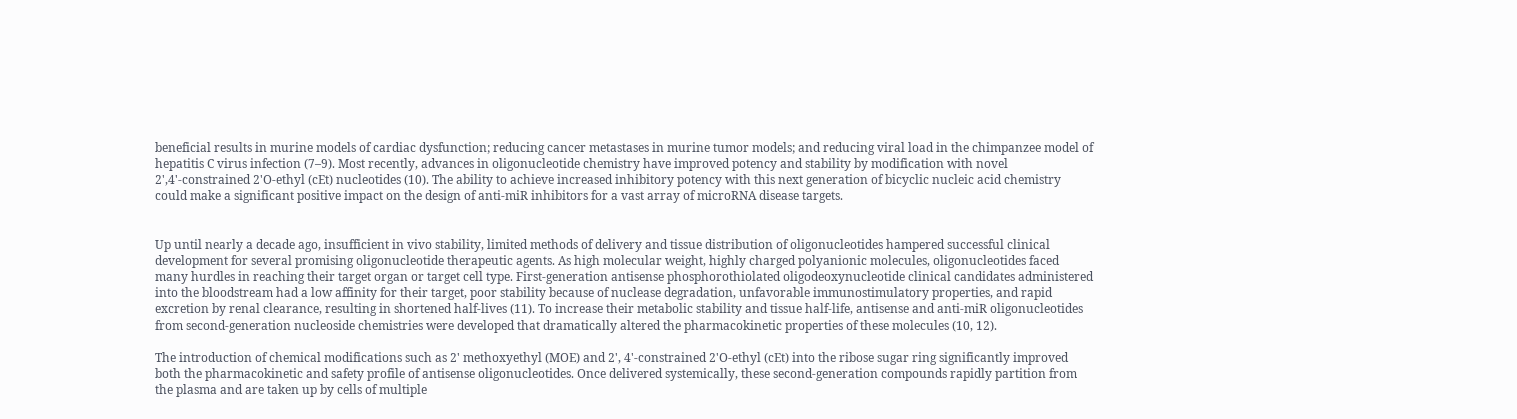beneficial results in murine models of cardiac dysfunction; reducing cancer metastases in murine tumor models; and reducing viral load in the chimpanzee model of hepatitis C virus infection (7–9). Most recently, advances in oligonucleotide chemistry have improved potency and stability by modification with novel 2',4'-constrained 2'O-ethyl (cEt) nucleotides (10). The ability to achieve increased inhibitory potency with this next generation of bicyclic nucleic acid chemistry could make a significant positive impact on the design of anti-miR inhibitors for a vast array of microRNA disease targets.


Up until nearly a decade ago, insufficient in vivo stability, limited methods of delivery and tissue distribution of oligonucleotides hampered successful clinical development for several promising oligonucleotide therapeutic agents. As high molecular weight, highly charged polyanionic molecules, oligonucleotides faced many hurdles in reaching their target organ or target cell type. First-generation antisense phosphorothiolated oligodeoxynucleotide clinical candidates administered into the bloodstream had a low affinity for their target, poor stability because of nuclease degradation, unfavorable immunostimulatory properties, and rapid excretion by renal clearance, resulting in shortened half-lives (11). To increase their metabolic stability and tissue half-life, antisense and anti-miR oligonucleotides from second-generation nucleoside chemistries were developed that dramatically altered the pharmacokinetic properties of these molecules (10, 12).

The introduction of chemical modifications such as 2' methoxyethyl (MOE) and 2', 4'-constrained 2'O-ethyl (cEt) into the ribose sugar ring significantly improved both the pharmacokinetic and safety profile of antisense oligonucleotides. Once delivered systemically, these second-generation compounds rapidly partition from the plasma and are taken up by cells of multiple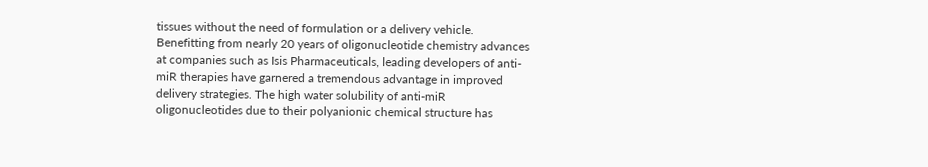tissues without the need of formulation or a delivery vehicle. Benefitting from nearly 20 years of oligonucleotide chemistry advances at companies such as Isis Pharmaceuticals, leading developers of anti-miR therapies have garnered a tremendous advantage in improved delivery strategies. The high water solubility of anti-miR oligonucleotides due to their polyanionic chemical structure has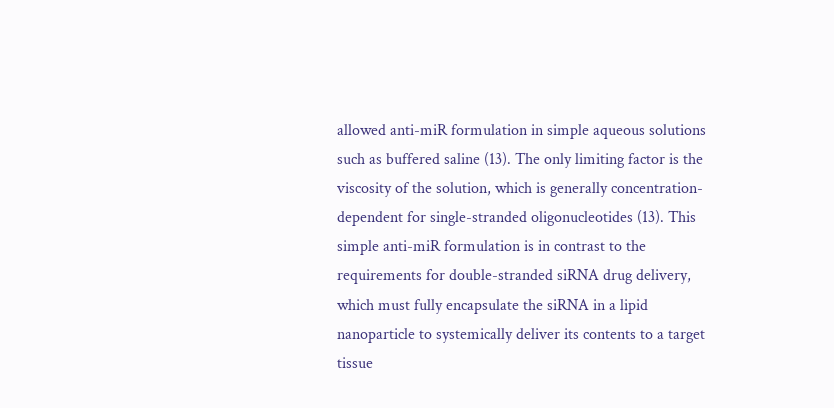allowed anti-miR formulation in simple aqueous solutions such as buffered saline (13). The only limiting factor is the viscosity of the solution, which is generally concentration-dependent for single-stranded oligonucleotides (13). This simple anti-miR formulation is in contrast to the requirements for double-stranded siRNA drug delivery, which must fully encapsulate the siRNA in a lipid nanoparticle to systemically deliver its contents to a target tissue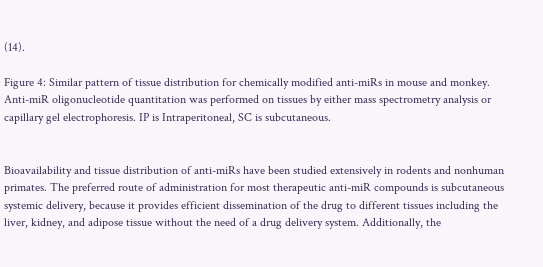(14).

Figure 4: Similar pattern of tissue distribution for chemically modified anti-miRs in mouse and monkey. Anti-miR oligonucleotide quantitation was performed on tissues by either mass spectrometry analysis or capillary gel electrophoresis. IP is Intraperitoneal, SC is subcutaneous.


Bioavailability and tissue distribution of anti-miRs have been studied extensively in rodents and nonhuman primates. The preferred route of administration for most therapeutic anti-miR compounds is subcutaneous systemic delivery, because it provides efficient dissemination of the drug to different tissues including the liver, kidney, and adipose tissue without the need of a drug delivery system. Additionally, the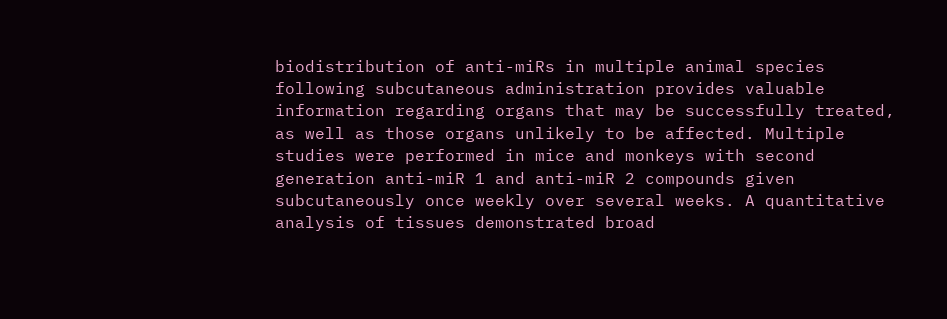biodistribution of anti-miRs in multiple animal species following subcutaneous administration provides valuable information regarding organs that may be successfully treated, as well as those organs unlikely to be affected. Multiple studies were performed in mice and monkeys with second generation anti-miR 1 and anti-miR 2 compounds given subcutaneously once weekly over several weeks. A quantitative analysis of tissues demonstrated broad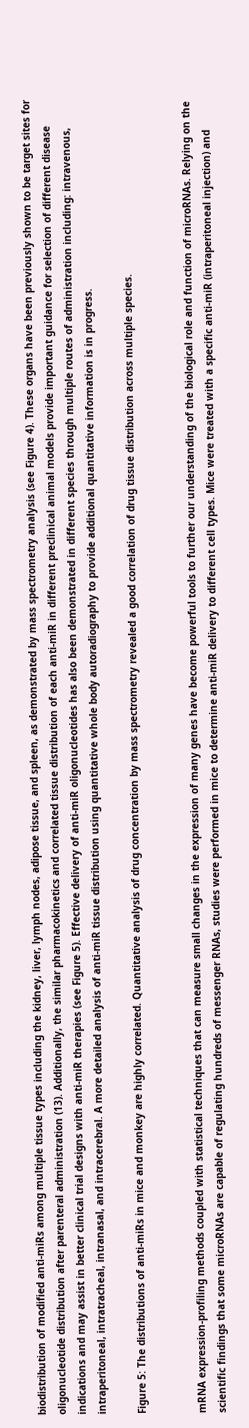biodistribution of modified anti-miRs among multiple tissue types including the kidney, liver, lymph nodes, adipose tissue, and spleen, as demonstrated by mass spectrometry analysis (see Figure 4). These organs have been previously shown to be target sites for oligonucleotide distribution after parenteral administration (13). Additionally, the similar pharmacokinetics and correlated tissue distribution of each anti-miR in different preclinical animal models provide important guidance for selection of different disease indications and may assist in better clinical trial designs with anti-miR therapies (see Figure 5). Effective delivery of anti-miR oligonucleotides has also been demonstrated in different species through multiple routes of administration including: intravenous, intraperitoneal, intratracheal, intranasal, and intracerebral. A more detailed analysis of anti-miR tissue distribution using quantitative whole body autoradiography to provide additional quantitative information is in progress.

Figure 5: The distributions of anti-miRs in mice and monkey are highly correlated. Quantitative analysis of drug concentration by mass spectrometry revealed a good correlation of drug tissue distribution across multiple species.


mRNA expression-profiling methods coupled with statistical techniques that can measure small changes in the expression of many genes have become powerful tools to further our understanding of the biological role and function of microRNAs. Relying on the scientific findings that some microRNAs are capable of regulating hundreds of messenger RNAs, studies were performed in mice to determine anti-miR delivery to different cell types. Mice were treated with a specific anti-miR (intraperitoneal injection) and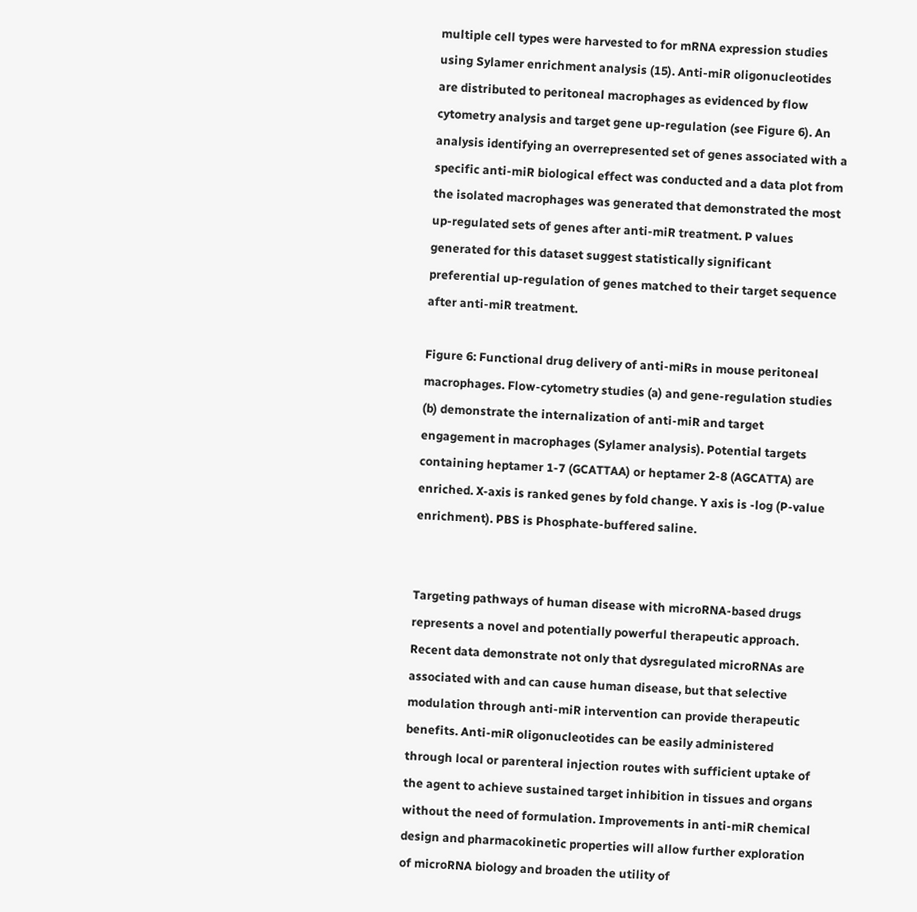multiple cell types were harvested to for mRNA expression studies using Sylamer enrichment analysis (15). Anti-miR oligonucleotides are distributed to peritoneal macrophages as evidenced by flow cytometry analysis and target gene up-regulation (see Figure 6). An analysis identifying an overrepresented set of genes associated with a specific anti-miR biological effect was conducted and a data plot from the isolated macrophages was generated that demonstrated the most up-regulated sets of genes after anti-miR treatment. P values generated for this dataset suggest statistically significant preferential up-regulation of genes matched to their target sequence after anti-miR treatment.

Figure 6: Functional drug delivery of anti-miRs in mouse peritoneal macrophages. Flow-cytometry studies (a) and gene-regulation studies (b) demonstrate the internalization of anti-miR and target engagement in macrophages (Sylamer analysis). Potential targets containing heptamer 1-7 (GCATTAA) or heptamer 2-8 (AGCATTA) are enriched. X-axis is ranked genes by fold change. Y axis is -log (P-value enrichment). PBS is Phosphate-buffered saline.


Targeting pathways of human disease with microRNA-based drugs represents a novel and potentially powerful therapeutic approach. Recent data demonstrate not only that dysregulated microRNAs are associated with and can cause human disease, but that selective modulation through anti-miR intervention can provide therapeutic benefits. Anti-miR oligonucleotides can be easily administered through local or parenteral injection routes with sufficient uptake of the agent to achieve sustained target inhibition in tissues and organs without the need of formulation. Improvements in anti-miR chemical design and pharmacokinetic properties will allow further exploration of microRNA biology and broaden the utility of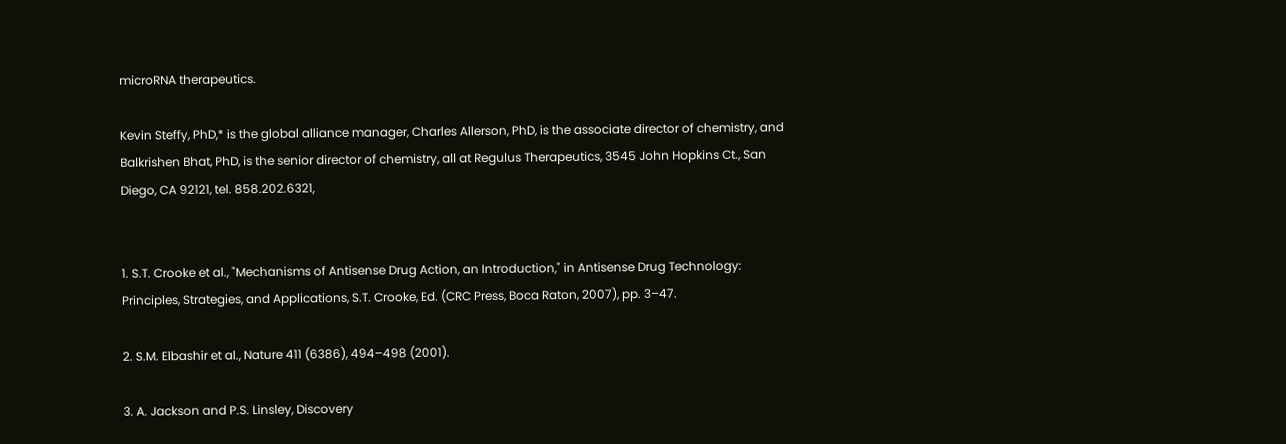microRNA therapeutics.

Kevin Steffy, PhD,* is the global alliance manager, Charles Allerson, PhD, is the associate director of chemistry, and Balkrishen Bhat, PhD, is the senior director of chemistry, all at Regulus Therapeutics, 3545 John Hopkins Ct., San Diego, CA 92121, tel. 858.202.6321,


1. S.T. Crooke et al., "Mechanisms of Antisense Drug Action, an Introduction," in Antisense Drug Technology: Principles, Strategies, and Applications, S.T. Crooke, Ed. (CRC Press, Boca Raton, 2007), pp. 3–47.

2. S.M. Elbashir et al., Nature 411 (6386), 494–498 (2001).

3. A. Jackson and P.S. Linsley, Discovery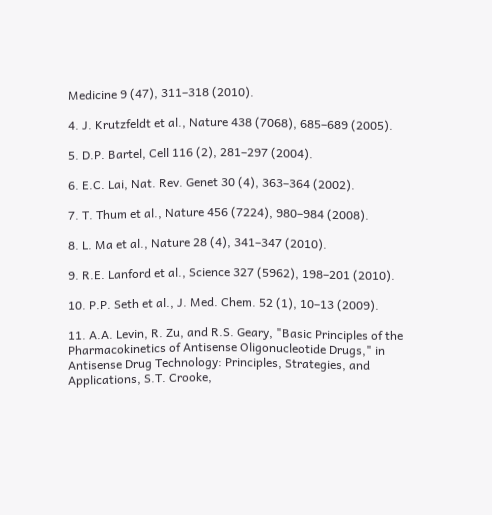Medicine 9 (47), 311–318 (2010).

4. J. Krutzfeldt et al., Nature 438 (7068), 685–689 (2005).

5. D.P. Bartel, Cell 116 (2), 281–297 (2004).

6. E.C. Lai, Nat. Rev. Genet 30 (4), 363–364 (2002).

7. T. Thum et al., Nature 456 (7224), 980–984 (2008).

8. L. Ma et al., Nature 28 (4), 341–347 (2010).

9. R.E. Lanford et al., Science 327 (5962), 198–201 (2010).

10. P.P. Seth et al., J. Med. Chem. 52 (1), 10–13 (2009).

11. A.A. Levin, R. Zu, and R.S. Geary, "Basic Principles of the Pharmacokinetics of Antisense Oligonucleotide Drugs," in Antisense Drug Technology: Principles, Strategies, and Applications, S.T. Crooke,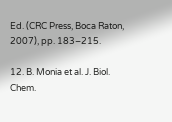Ed. (CRC Press, Boca Raton, 2007), pp. 183–215.

12. B. Monia et al. J. Biol. Chem.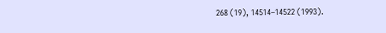268 (19), 14514–14522 (1993).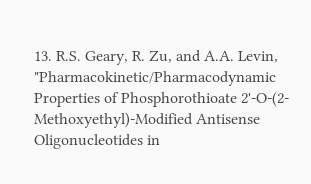13. R.S. Geary, R. Zu, and A.A. Levin, "Pharmacokinetic/Pharmacodynamic Properties of Phosphorothioate 2'-O-(2-Methoxyethyl)-Modified Antisense Oligonucleotides in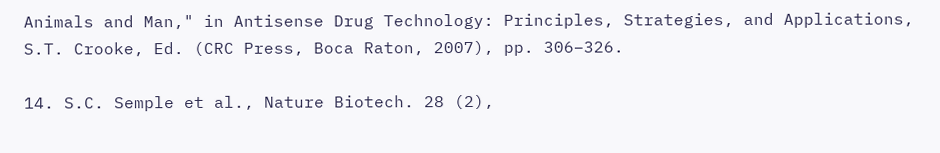Animals and Man," in Antisense Drug Technology: Principles, Strategies, and Applications, S.T. Crooke, Ed. (CRC Press, Boca Raton, 2007), pp. 306–326.

14. S.C. Semple et al., Nature Biotech. 28 (2),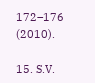172–176 (2010).

15. S.V.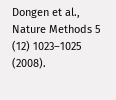Dongen et al., Nature Methods 5 (12) 1023–1025 (2008).